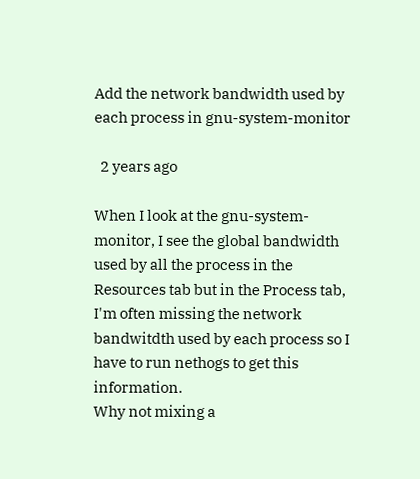Add the network bandwidth used by each process in gnu-system-monitor

  2 years ago

When I look at the gnu-system-monitor, I see the global bandwidth used by all the process in the Resources tab but in the Process tab, I'm often missing the network bandwitdth used by each process so I have to run nethogs to get this information.
Why not mixing a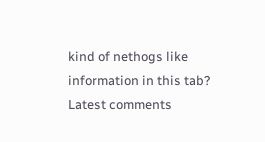kind of nethogs like information in this tab?
Latest comments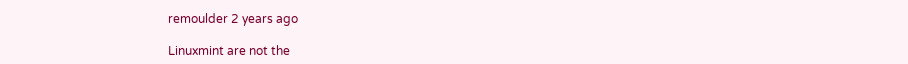remoulder 2 years ago

Linuxmint are not the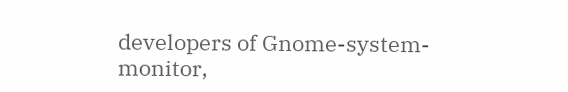developers of Gnome-system-monitor,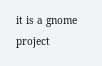it is a gnome project